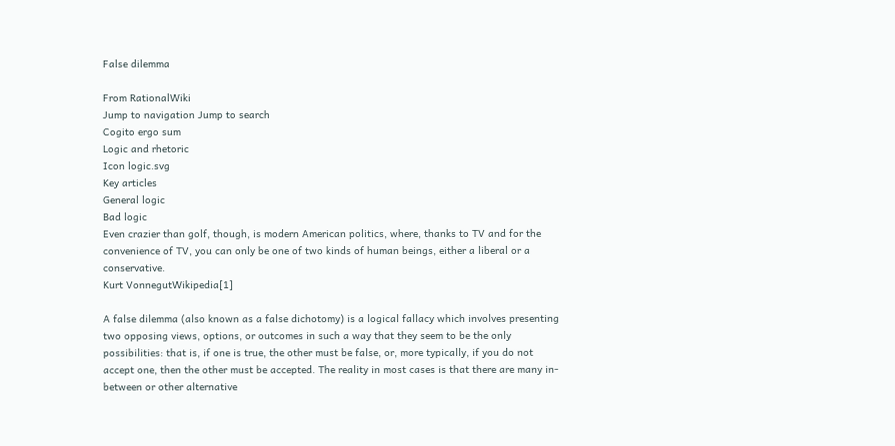False dilemma

From RationalWiki
Jump to navigation Jump to search
Cogito ergo sum
Logic and rhetoric
Icon logic.svg
Key articles
General logic
Bad logic
Even crazier than golf, though, is modern American politics, where, thanks to TV and for the convenience of TV, you can only be one of two kinds of human beings, either a liberal or a conservative.
Kurt VonnegutWikipedia[1]

A false dilemma (also known as a false dichotomy) is a logical fallacy which involves presenting two opposing views, options, or outcomes in such a way that they seem to be the only possibilities: that is, if one is true, the other must be false, or, more typically, if you do not accept one, then the other must be accepted. The reality in most cases is that there are many in-between or other alternative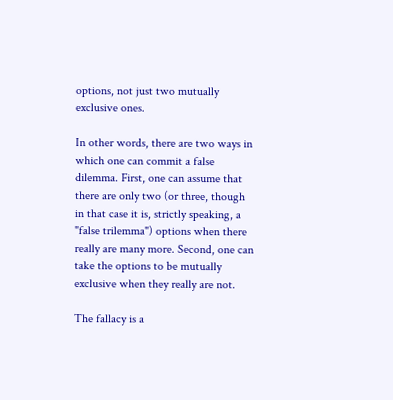options, not just two mutually exclusive ones.

In other words, there are two ways in which one can commit a false dilemma. First, one can assume that there are only two (or three, though in that case it is, strictly speaking, a "false trilemma") options when there really are many more. Second, one can take the options to be mutually exclusive when they really are not.

The fallacy is a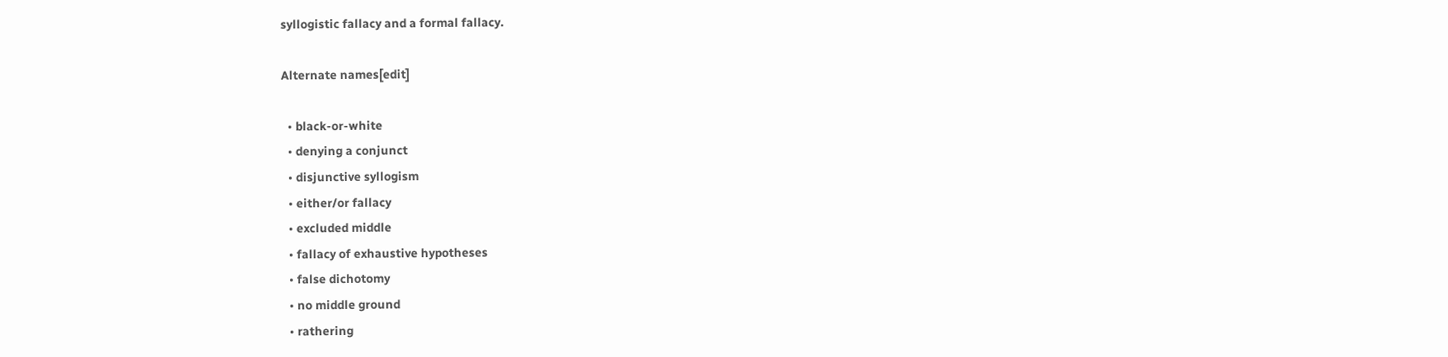syllogistic fallacy and a formal fallacy.

Alternate names[edit]

  • black-or-white
  • denying a conjunct
  • disjunctive syllogism
  • either/or fallacy
  • excluded middle
  • fallacy of exhaustive hypotheses
  • false dichotomy
  • no middle ground
  • rathering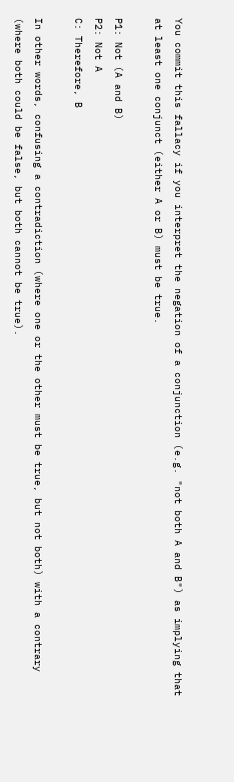You commit this fallacy if you interpret the negation of a conjunction (e.g. "not both A and B") as implying that at least one conjunct (either A or B) must be true.

P1: Not (A and B)
P2: Not A
C: Therefore, B

In other words, confusing a contradiction (where one or the other must be true, but not both) with a contrary (where both could be false, but both cannot be true).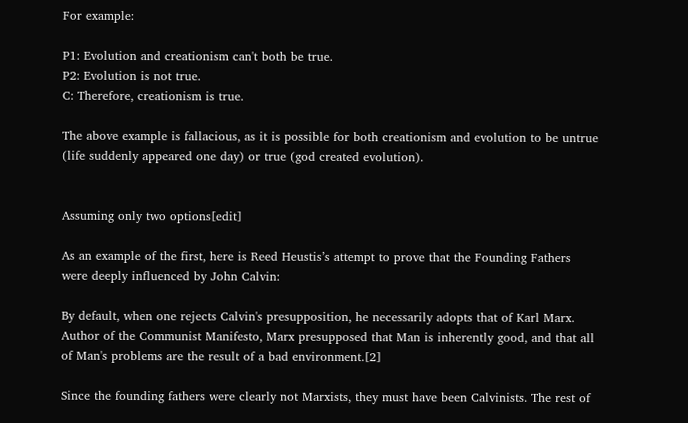For example:

P1: Evolution and creationism can't both be true.
P2: Evolution is not true.
C: Therefore, creationism is true.

The above example is fallacious, as it is possible for both creationism and evolution to be untrue (life suddenly appeared one day) or true (god created evolution).


Assuming only two options[edit]

As an example of the first, here is Reed Heustis’s attempt to prove that the Founding Fathers were deeply influenced by John Calvin:

By default, when one rejects Calvin's presupposition, he necessarily adopts that of Karl Marx. Author of the Communist Manifesto, Marx presupposed that Man is inherently good, and that all of Man's problems are the result of a bad environment.[2]

Since the founding fathers were clearly not Marxists, they must have been Calvinists. The rest of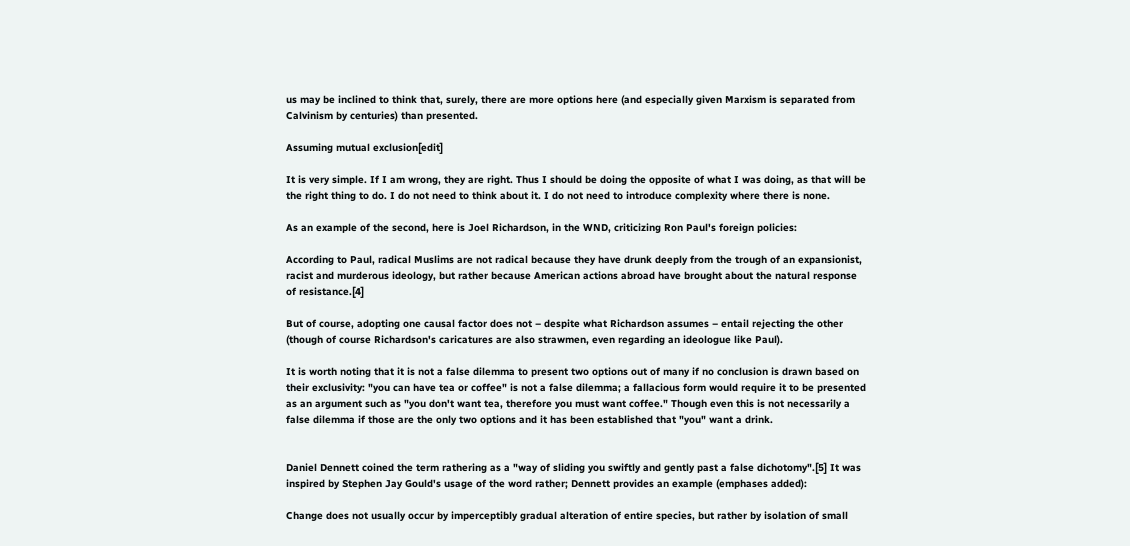us may be inclined to think that, surely, there are more options here (and especially given Marxism is separated from Calvinism by centuries) than presented.

Assuming mutual exclusion[edit]

It is very simple. If I am wrong, they are right. Thus I should be doing the opposite of what I was doing, as that will be the right thing to do. I do not need to think about it. I do not need to introduce complexity where there is none.

As an example of the second, here is Joel Richardson, in the WND, criticizing Ron Paul's foreign policies:

According to Paul, radical Muslims are not radical because they have drunk deeply from the trough of an expansionist, racist and murderous ideology, but rather because American actions abroad have brought about the natural response of resistance.[4]

But of course, adopting one causal factor does not – despite what Richardson assumes – entail rejecting the other (though of course Richardson's caricatures are also strawmen, even regarding an ideologue like Paul).

It is worth noting that it is not a false dilemma to present two options out of many if no conclusion is drawn based on their exclusivity: "you can have tea or coffee" is not a false dilemma; a fallacious form would require it to be presented as an argument such as "you don't want tea, therefore you must want coffee." Though even this is not necessarily a false dilemma if those are the only two options and it has been established that "you" want a drink.


Daniel Dennett coined the term rathering as a "way of sliding you swiftly and gently past a false dichotomy".[5] It was inspired by Stephen Jay Gould's usage of the word rather; Dennett provides an example (emphases added):

Change does not usually occur by imperceptibly gradual alteration of entire species, but rather by isolation of small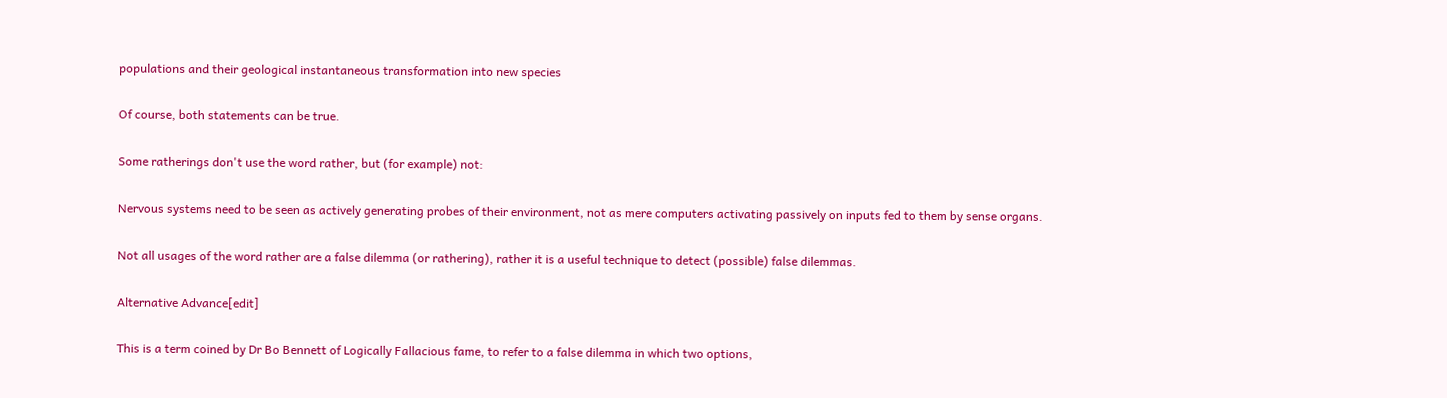populations and their geological instantaneous transformation into new species

Of course, both statements can be true.

Some ratherings don't use the word rather, but (for example) not:

Nervous systems need to be seen as actively generating probes of their environment, not as mere computers activating passively on inputs fed to them by sense organs.

Not all usages of the word rather are a false dilemma (or rathering), rather it is a useful technique to detect (possible) false dilemmas.

Alternative Advance[edit]

This is a term coined by Dr Bo Bennett of Logically Fallacious fame, to refer to a false dilemma in which two options,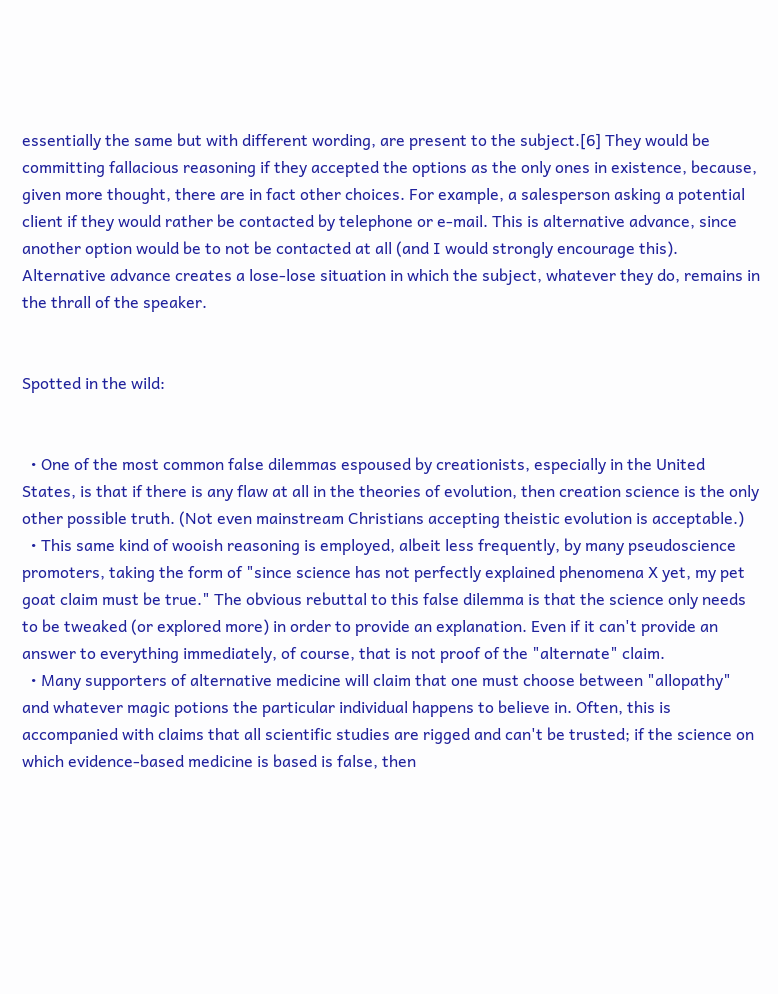essentially the same but with different wording, are present to the subject.[6] They would be committing fallacious reasoning if they accepted the options as the only ones in existence, because, given more thought, there are in fact other choices. For example, a salesperson asking a potential client if they would rather be contacted by telephone or e-mail. This is alternative advance, since another option would be to not be contacted at all (and I would strongly encourage this). Alternative advance creates a lose-lose situation in which the subject, whatever they do, remains in the thrall of the speaker.


Spotted in the wild:


  • One of the most common false dilemmas espoused by creationists, especially in the United States, is that if there is any flaw at all in the theories of evolution, then creation science is the only other possible truth. (Not even mainstream Christians accepting theistic evolution is acceptable.)
  • This same kind of wooish reasoning is employed, albeit less frequently, by many pseudoscience promoters, taking the form of "since science has not perfectly explained phenomena X yet, my pet goat claim must be true." The obvious rebuttal to this false dilemma is that the science only needs to be tweaked (or explored more) in order to provide an explanation. Even if it can't provide an answer to everything immediately, of course, that is not proof of the "alternate" claim.
  • Many supporters of alternative medicine will claim that one must choose between "allopathy" and whatever magic potions the particular individual happens to believe in. Often, this is accompanied with claims that all scientific studies are rigged and can't be trusted; if the science on which evidence-based medicine is based is false, then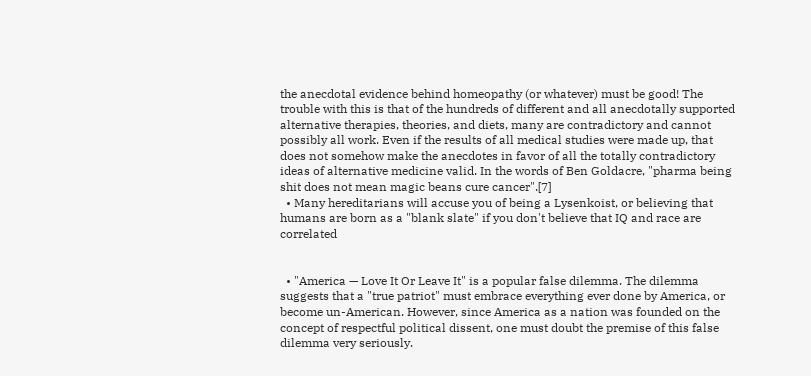the anecdotal evidence behind homeopathy (or whatever) must be good! The trouble with this is that of the hundreds of different and all anecdotally supported alternative therapies, theories, and diets, many are contradictory and cannot possibly all work. Even if the results of all medical studies were made up, that does not somehow make the anecdotes in favor of all the totally contradictory ideas of alternative medicine valid. In the words of Ben Goldacre, "pharma being shit does not mean magic beans cure cancer".[7]
  • Many hereditarians will accuse you of being a Lysenkoist, or believing that humans are born as a "blank slate" if you don't believe that IQ and race are correlated


  • "America — Love It Or Leave It" is a popular false dilemma. The dilemma suggests that a "true patriot" must embrace everything ever done by America, or become un-American. However, since America as a nation was founded on the concept of respectful political dissent, one must doubt the premise of this false dilemma very seriously.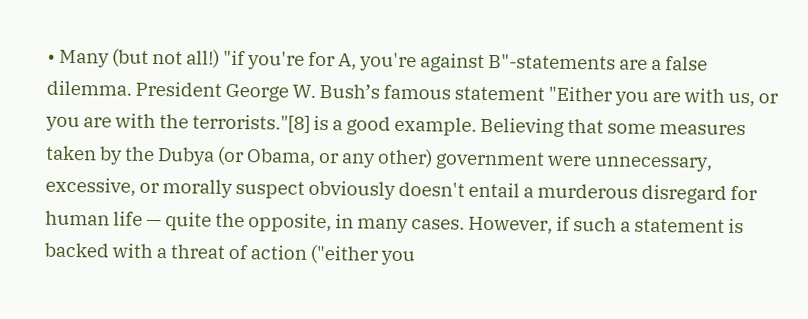• Many (but not all!) "if you're for A, you're against B"-statements are a false dilemma. President George W. Bush’s famous statement "Either you are with us, or you are with the terrorists."[8] is a good example. Believing that some measures taken by the Dubya (or Obama, or any other) government were unnecessary, excessive, or morally suspect obviously doesn't entail a murderous disregard for human life — quite the opposite, in many cases. However, if such a statement is backed with a threat of action ("either you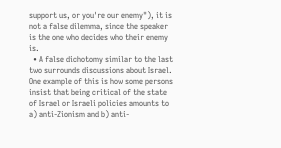support us, or you're our enemy"), it is not a false dilemma, since the speaker is the one who decides who their enemy is.
  • A false dichotomy similar to the last two surrounds discussions about Israel. One example of this is how some persons insist that being critical of the state of Israel or Israeli policies amounts to a) anti-Zionism and b) anti-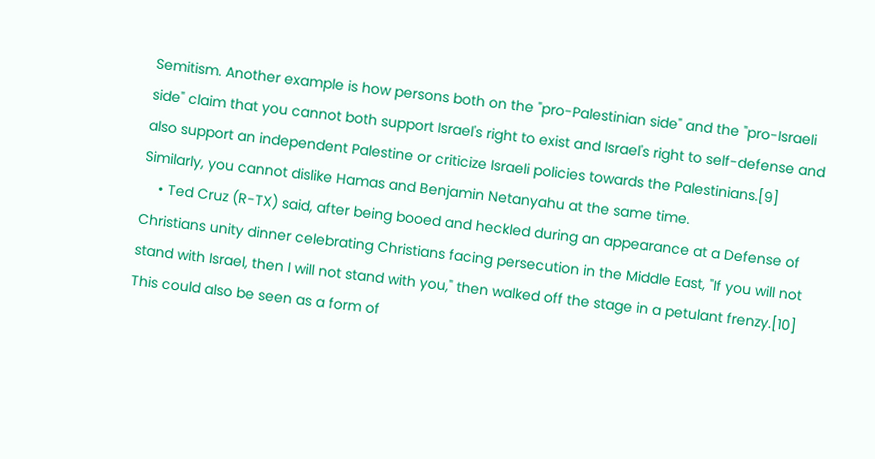Semitism. Another example is how persons both on the "pro-Palestinian side" and the "pro-Israeli side" claim that you cannot both support Israel's right to exist and Israel's right to self-defense and also support an independent Palestine or criticize Israeli policies towards the Palestinians.[9] Similarly, you cannot dislike Hamas and Benjamin Netanyahu at the same time.
    • Ted Cruz (R-TX) said, after being booed and heckled during an appearance at a Defense of Christians unity dinner celebrating Christians facing persecution in the Middle East, "If you will not stand with Israel, then I will not stand with you," then walked off the stage in a petulant frenzy.[10] This could also be seen as a form of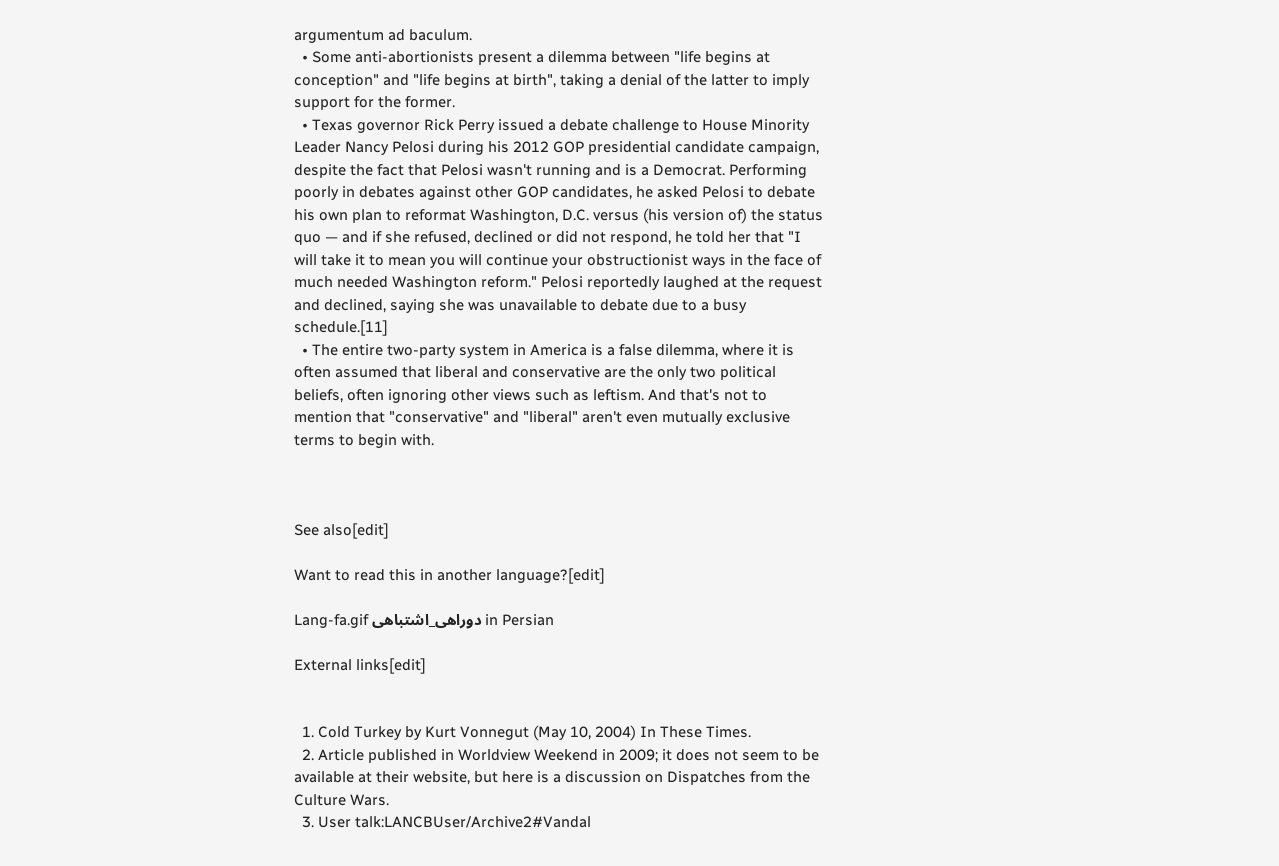argumentum ad baculum.
  • Some anti-abortionists present a dilemma between "life begins at conception" and "life begins at birth", taking a denial of the latter to imply support for the former.
  • Texas governor Rick Perry issued a debate challenge to House Minority Leader Nancy Pelosi during his 2012 GOP presidential candidate campaign, despite the fact that Pelosi wasn't running and is a Democrat. Performing poorly in debates against other GOP candidates, he asked Pelosi to debate his own plan to reformat Washington, D.C. versus (his version of) the status quo — and if she refused, declined or did not respond, he told her that "I will take it to mean you will continue your obstructionist ways in the face of much needed Washington reform." Pelosi reportedly laughed at the request and declined, saying she was unavailable to debate due to a busy schedule.[11]
  • The entire two-party system in America is a false dilemma, where it is often assumed that liberal and conservative are the only two political beliefs, often ignoring other views such as leftism. And that's not to mention that "conservative" and "liberal" aren't even mutually exclusive terms to begin with.



See also[edit]

Want to read this in another language?[edit]

Lang-fa.gif دوراهی_اشتباهی in Persian

External links[edit]


  1. Cold Turkey by Kurt Vonnegut (May 10, 2004) In These Times.
  2. Article published in Worldview Weekend in 2009; it does not seem to be available at their website, but here is a discussion on Dispatches from the Culture Wars.
  3. User talk:LANCBUser/Archive2#Vandal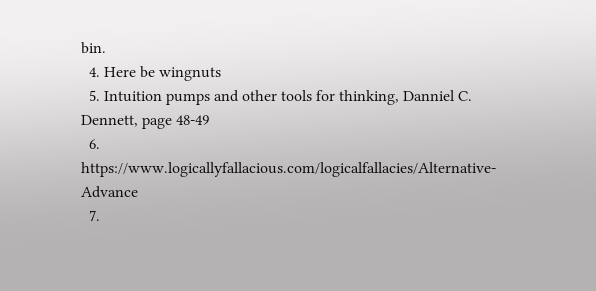bin.
  4. Here be wingnuts
  5. Intuition pumps and other tools for thinking, Danniel C. Dennett, page 48-49
  6. https://www.logicallyfallacious.com/logicalfallacies/Alternative-Advance
  7.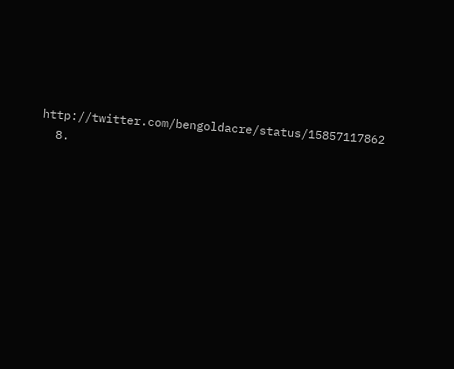http://twitter.com/bengoldacre/status/15857117862
  8.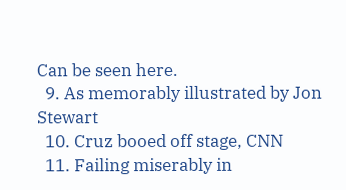Can be seen here.
  9. As memorably illustrated by Jon Stewart
  10. Cruz booed off stage, CNN
  11. Failing miserably in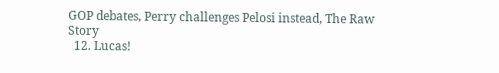GOP debates, Perry challenges Pelosi instead, The Raw Story
  12. Lucas!